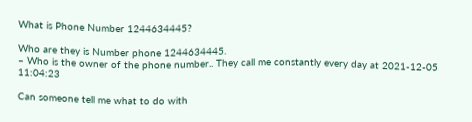What is Phone Number 1244634445?

Who are they is Number phone 1244634445.
– Who is the owner of the phone number.. They call me constantly every day at 2021-12-05 11:04:23

Can someone tell me what to do with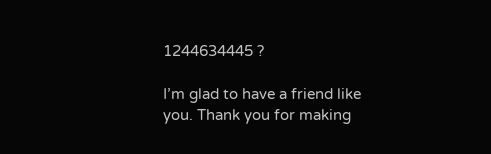1244634445 ?

I’m glad to have a friend like you. Thank you for making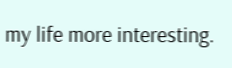my life more interesting.